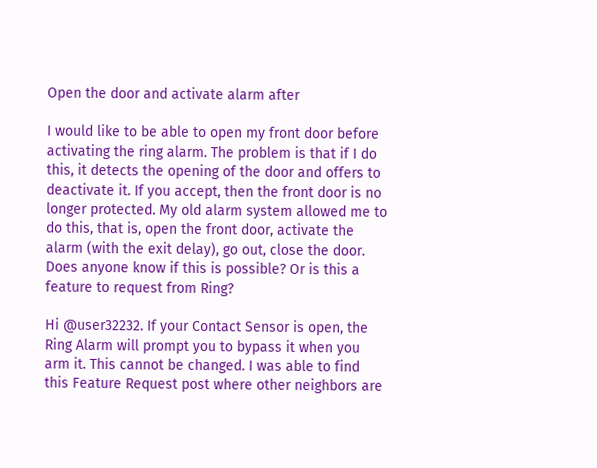Open the door and activate alarm after

I would like to be able to open my front door before activating the ring alarm. The problem is that if I do this, it detects the opening of the door and offers to deactivate it. If you accept, then the front door is no longer protected. My old alarm system allowed me to do this, that is, open the front door, activate the alarm (with the exit delay), go out, close the door. Does anyone know if this is possible? Or is this a feature to request from Ring?

Hi @user32232. If your Contact Sensor is open, the Ring Alarm will prompt you to bypass it when you arm it. This cannot be changed. I was able to find this Feature Request post where other neighbors are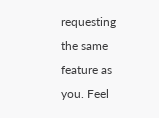requesting the same feature as you. Feel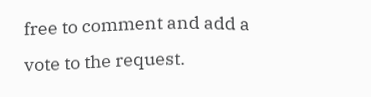free to comment and add a vote to the request.